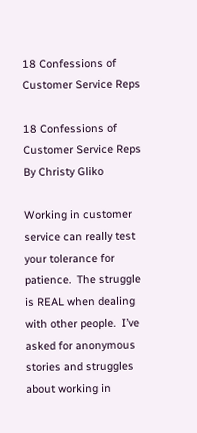18 Confessions of Customer Service Reps

18 Confessions of Customer Service Reps
By Christy Gliko

Working in customer service can really test your tolerance for patience.  The struggle is REAL when dealing with other people.  I’ve asked for anonymous stories and struggles about working in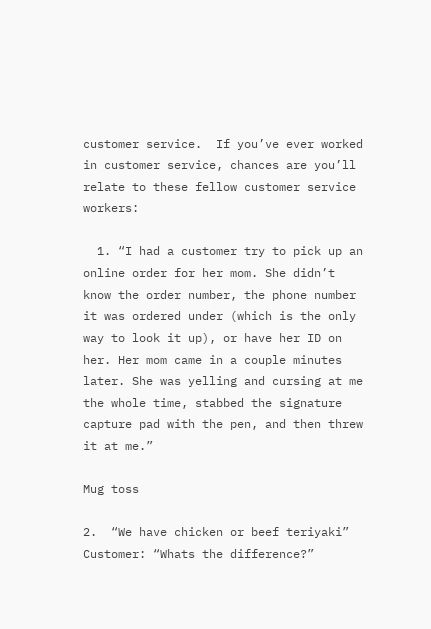customer service.  If you’ve ever worked in customer service, chances are you’ll relate to these fellow customer service workers:

  1. “I had a customer try to pick up an online order for her mom. She didn’t know the order number, the phone number it was ordered under (which is the only way to look it up), or have her ID on her. Her mom came in a couple minutes later. She was yelling and cursing at me the whole time, stabbed the signature capture pad with the pen, and then threw it at me.”

Mug toss

2.  “We have chicken or beef teriyaki”
Customer: “Whats the difference?”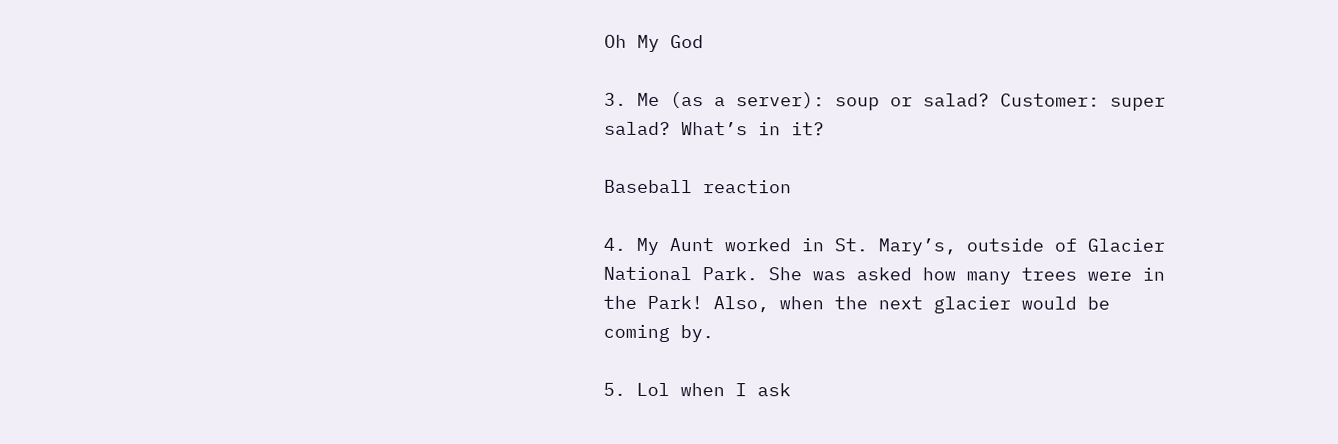Oh My God

3. Me (as a server): soup or salad? Customer: super salad? What’s in it?

Baseball reaction

4. My Aunt worked in St. Mary’s, outside of Glacier National Park. She was asked how many trees were in the Park! Also, when the next glacier would be coming by.

5. Lol when I ask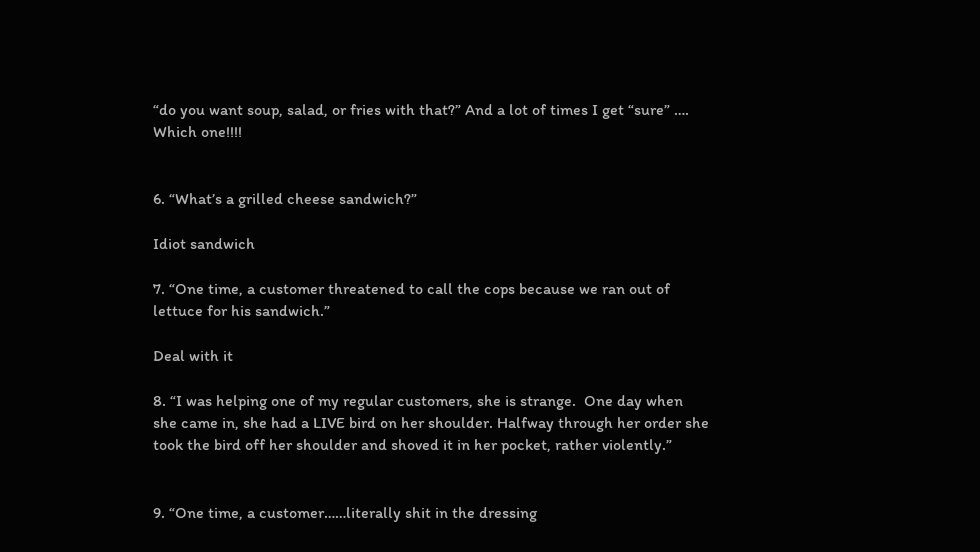“do you want soup, salad, or fries with that?” And a lot of times I get “sure” …. Which one!!!!


6. “What’s a grilled cheese sandwich?”

Idiot sandwich

7. “One time, a customer threatened to call the cops because we ran out of lettuce for his sandwich.”

Deal with it

8. “I was helping one of my regular customers, she is strange.  One day when she came in, she had a LIVE bird on her shoulder. Halfway through her order she took the bird off her shoulder and shoved it in her pocket, rather violently.”


9. “One time, a customer……literally shit in the dressing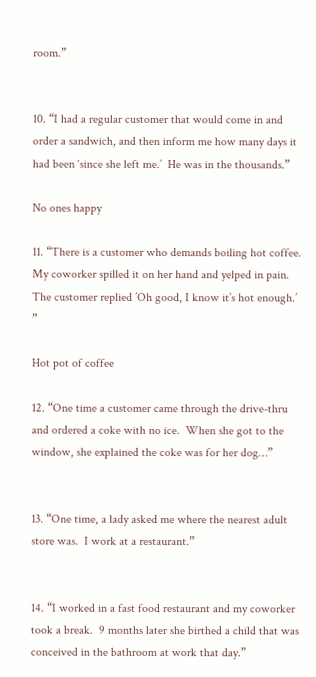room.”


10. “I had a regular customer that would come in and order a sandwich, and then inform me how many days it had been ‘since she left me.’  He was in the thousands.”

No ones happy

11. “There is a customer who demands boiling hot coffee.  My coworker spilled it on her hand and yelped in pain. The customer replied ’Oh good, I know it’s hot enough.’ ”

Hot pot of coffee

12. “One time a customer came through the drive-thru and ordered a coke with no ice.  When she got to the window, she explained the coke was for her dog…”


13. “One time, a lady asked me where the nearest adult store was.  I work at a restaurant.”


14. “I worked in a fast food restaurant and my coworker took a break.  9 months later she birthed a child that was conceived in the bathroom at work that day.”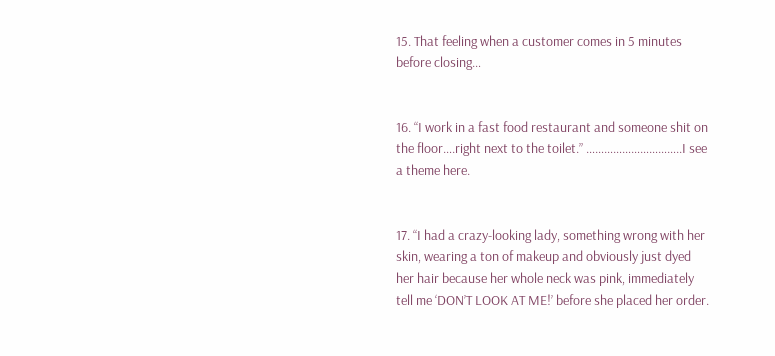15. That feeling when a customer comes in 5 minutes before closing…


16. “I work in a fast food restaurant and someone shit on the floor….right next to the toilet.” …………………………..I see a theme here.


17. “I had a crazy-looking lady, something wrong with her skin, wearing a ton of makeup and obviously just dyed her hair because her whole neck was pink, immediately tell me ‘DON’T LOOK AT ME!’ before she placed her order.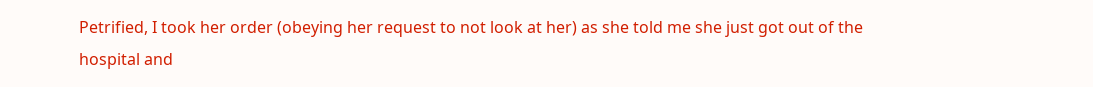Petrified, I took her order (obeying her request to not look at her) as she told me she just got out of the hospital and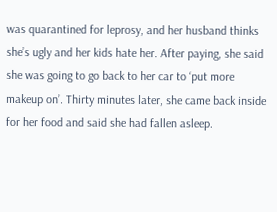was quarantined for leprosy, and her husband thinks she’s ugly and her kids hate her. After paying, she said she was going to go back to her car to ‘put more makeup on’. Thirty minutes later, she came back inside for her food and said she had fallen asleep.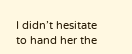I didn’t hesitate to hand her the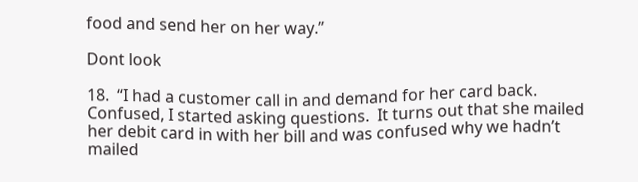food and send her on her way.”

Dont look

18.  “I had a customer call in and demand for her card back.  Confused, I started asking questions.  It turns out that she mailed her debit card in with her bill and was confused why we hadn’t mailed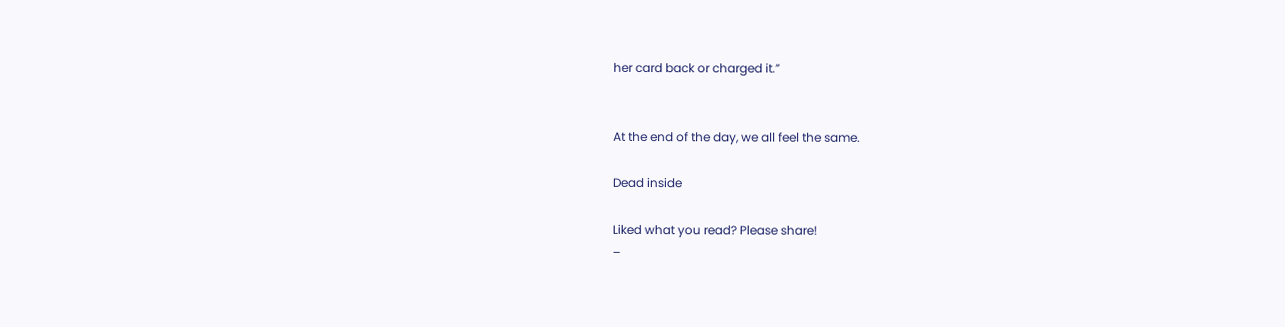her card back or charged it.”


At the end of the day, we all feel the same.

Dead inside

Liked what you read? Please share!
–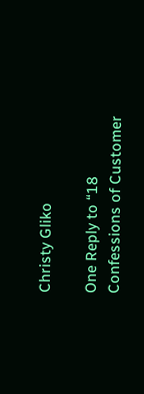Christy Gliko

One Reply to “18 Confessions of Customer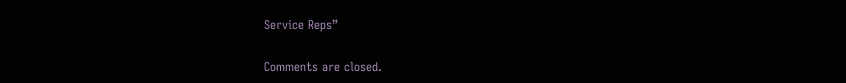Service Reps”

Comments are closed.